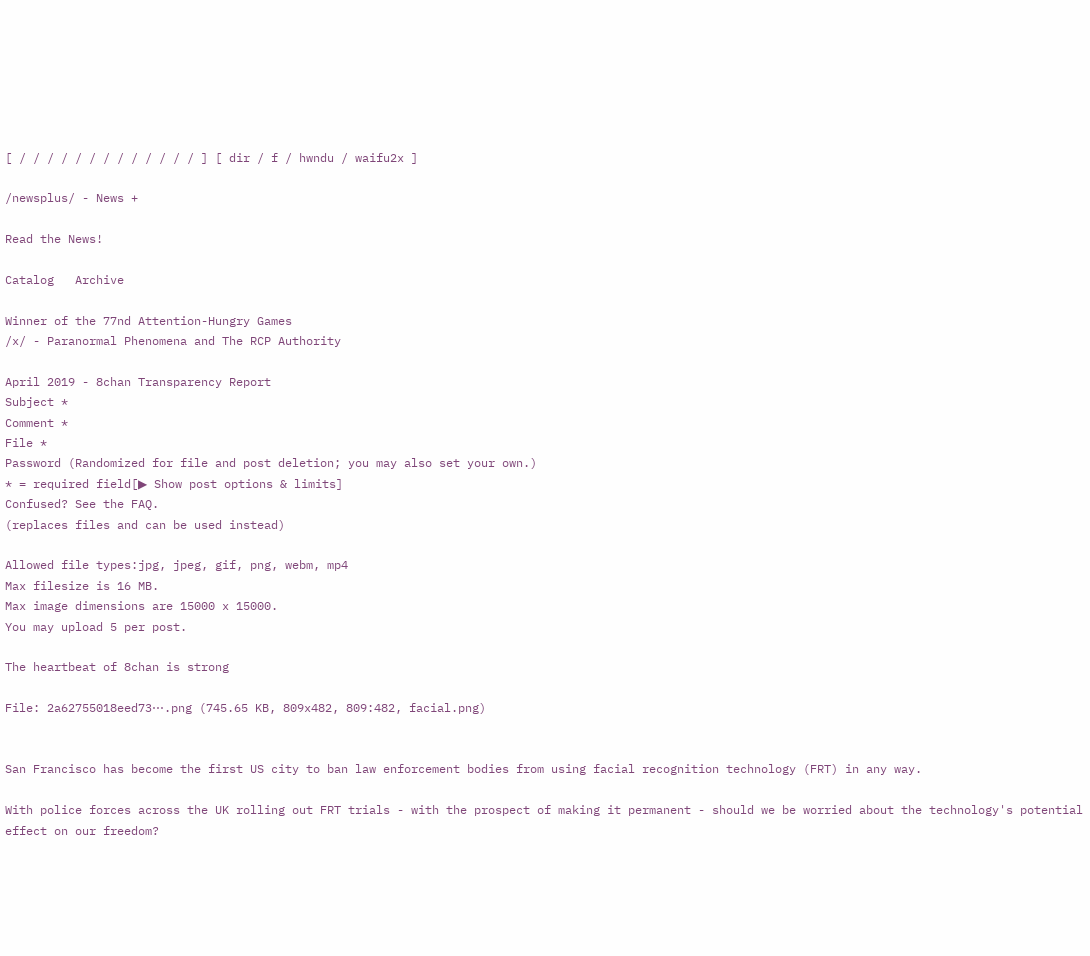[ / / / / / / / / / / / / / ] [ dir / f / hwndu / waifu2x ]

/newsplus/ - News +

Read the News!

Catalog   Archive

Winner of the 77nd Attention-Hungry Games
/x/ - Paranormal Phenomena and The RCP Authority

April 2019 - 8chan Transparency Report
Subject *
Comment *
File *
Password (Randomized for file and post deletion; you may also set your own.)
* = required field[▶ Show post options & limits]
Confused? See the FAQ.
(replaces files and can be used instead)

Allowed file types:jpg, jpeg, gif, png, webm, mp4
Max filesize is 16 MB.
Max image dimensions are 15000 x 15000.
You may upload 5 per post.

The heartbeat of 8chan is strong

File: 2a62755018eed73⋯.png (745.65 KB, 809x482, 809:482, facial.png)


San Francisco has become the first US city to ban law enforcement bodies from using facial recognition technology (FRT) in any way.

With police forces across the UK rolling out FRT trials - with the prospect of making it permanent - should we be worried about the technology's potential effect on our freedom?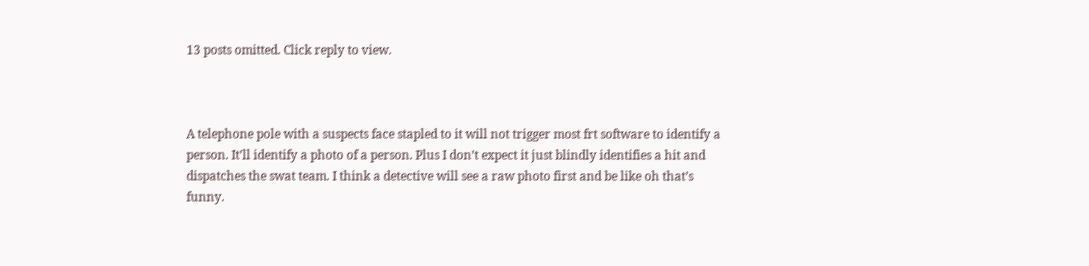13 posts omitted. Click reply to view.



A telephone pole with a suspects face stapled to it will not trigger most frt software to identify a person. It’ll identify a photo of a person. Plus I don’t expect it just blindly identifies a hit and dispatches the swat team. I think a detective will see a raw photo first and be like oh that’s funny.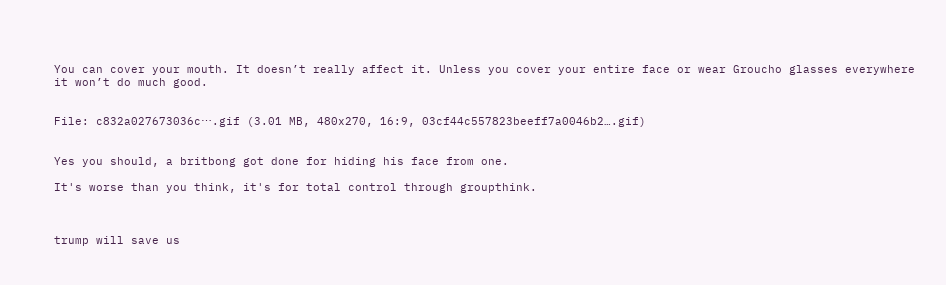You can cover your mouth. It doesn’t really affect it. Unless you cover your entire face or wear Groucho glasses everywhere it won’t do much good.


File: c832a027673036c⋯.gif (3.01 MB, 480x270, 16:9, 03cf44c557823beeff7a0046b2….gif)


Yes you should, a britbong got done for hiding his face from one.

It's worse than you think, it's for total control through groupthink.



trump will save us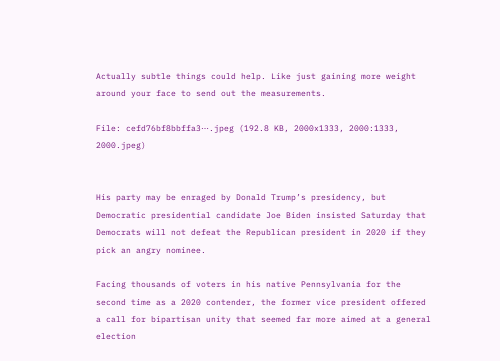Actually subtle things could help. Like just gaining more weight around your face to send out the measurements.

File: cefd76bf8bbffa3⋯.jpeg (192.8 KB, 2000x1333, 2000:1333, 2000.jpeg)


His party may be enraged by Donald Trump’s presidency, but Democratic presidential candidate Joe Biden insisted Saturday that Democrats will not defeat the Republican president in 2020 if they pick an angry nominee.

Facing thousands of voters in his native Pennsylvania for the second time as a 2020 contender, the former vice president offered a call for bipartisan unity that seemed far more aimed at a general election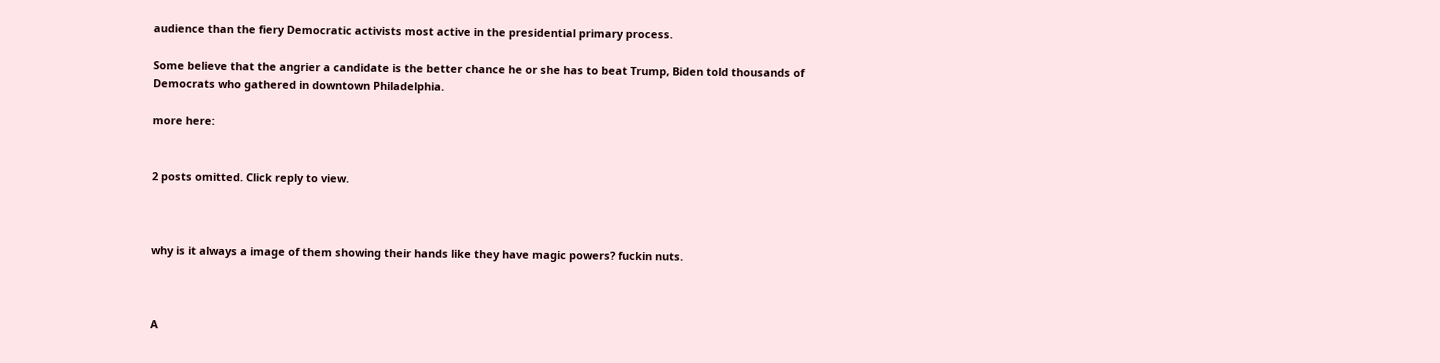audience than the fiery Democratic activists most active in the presidential primary process.

Some believe that the angrier a candidate is the better chance he or she has to beat Trump, Biden told thousands of Democrats who gathered in downtown Philadelphia.

more here:


2 posts omitted. Click reply to view.



why is it always a image of them showing their hands like they have magic powers? fuckin nuts.



A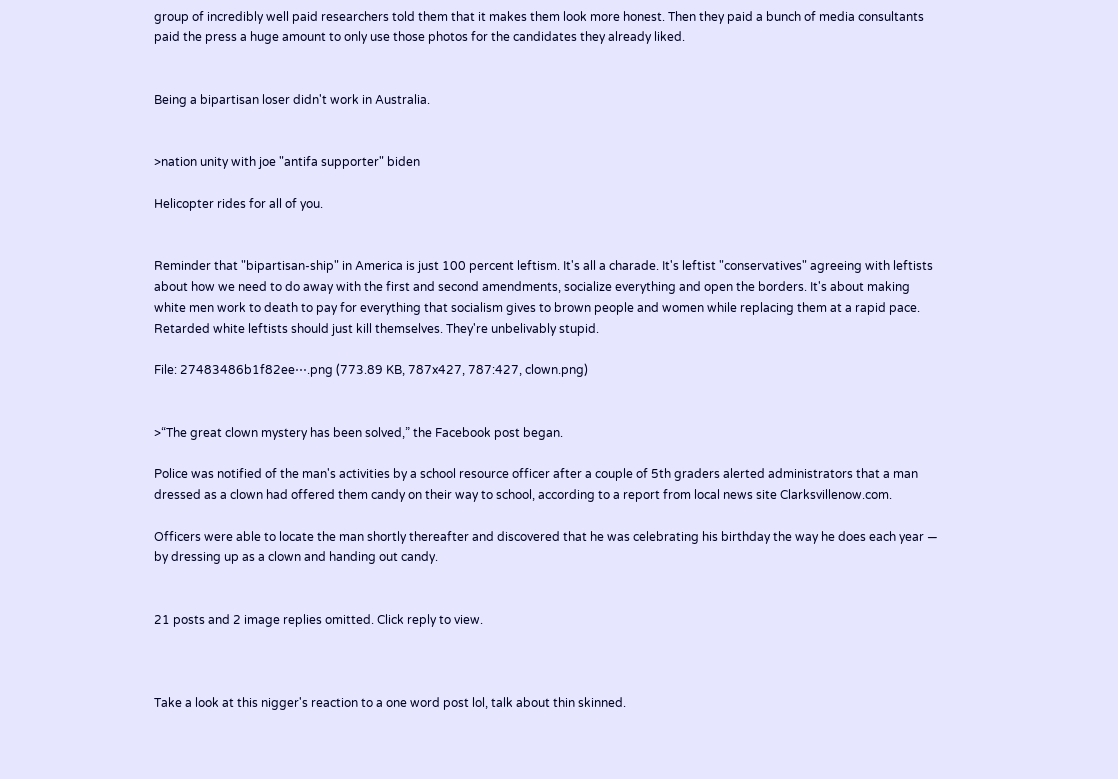group of incredibly well paid researchers told them that it makes them look more honest. Then they paid a bunch of media consultants paid the press a huge amount to only use those photos for the candidates they already liked.


Being a bipartisan loser didn't work in Australia.


>nation unity with joe "antifa supporter" biden

Helicopter rides for all of you.


Reminder that "bipartisan-ship" in America is just 100 percent leftism. It's all a charade. It's leftist "conservatives" agreeing with leftists about how we need to do away with the first and second amendments, socialize everything and open the borders. It's about making white men work to death to pay for everything that socialism gives to brown people and women while replacing them at a rapid pace. Retarded white leftists should just kill themselves. They're unbelivably stupid.

File: 27483486b1f82ee⋯.png (773.89 KB, 787x427, 787:427, clown.png)


>“The great clown mystery has been solved,” the Facebook post began.

Police was notified of the man's activities by a school resource officer after a couple of 5th graders alerted administrators that a man dressed as a clown had offered them candy on their way to school, according to a report from local news site Clarksvillenow.com.

Officers were able to locate the man shortly thereafter and discovered that he was celebrating his birthday the way he does each year — by dressing up as a clown and handing out candy.


21 posts and 2 image replies omitted. Click reply to view.



Take a look at this nigger's reaction to a one word post lol, talk about thin skinned.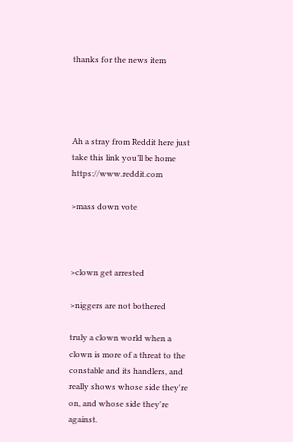thanks for the news item




Ah a stray from Reddit here just take this link you’ll be home https://www.reddit.com

>mass down vote



>clown get arrested

>niggers are not bothered

truly a clown world when a clown is more of a threat to the constable and its handlers, and really shows whose side they're on, and whose side they're against.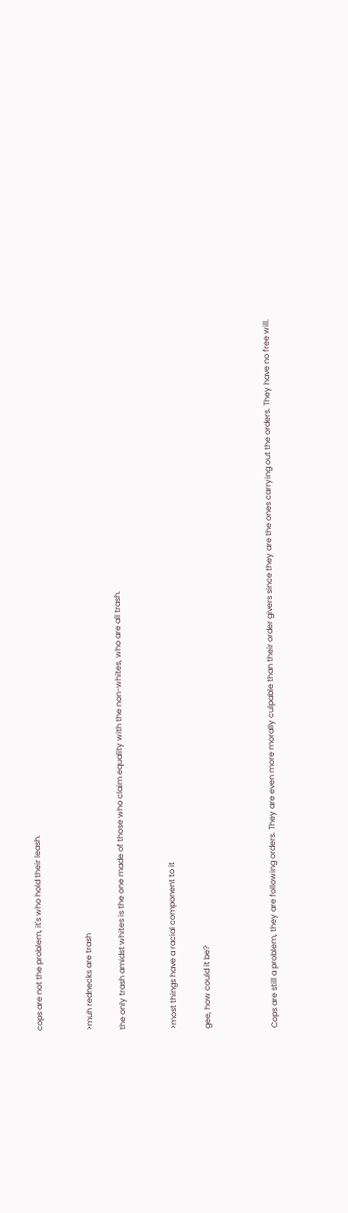cops are not the problem, it's who hold their leash.


>muh rednecks are trash

the only trash amidst whites is the one made of those who claim equality with the non-whites, who are all trash.


>most things have a racial component to it

gee, how could it be?



Cops are still a problem, they are following orders. They are even more morally culpable than their order givers since they are the ones carrying out the orders. They have no free will.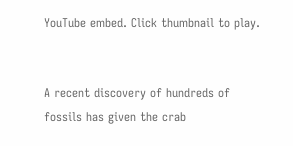YouTube embed. Click thumbnail to play.


A recent discovery of hundreds of fossils has given the crab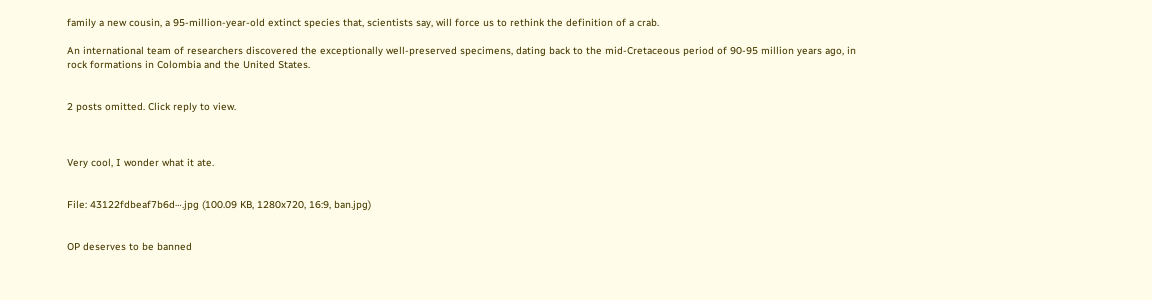family a new cousin, a 95-million-year-old extinct species that, scientists say, will force us to rethink the definition of a crab.

An international team of researchers discovered the exceptionally well-preserved specimens, dating back to the mid-Cretaceous period of 90-95 million years ago, in rock formations in Colombia and the United States.


2 posts omitted. Click reply to view.



Very cool, I wonder what it ate.


File: 43122fdbeaf7b6d⋯.jpg (100.09 KB, 1280x720, 16:9, ban.jpg)


OP deserves to be banned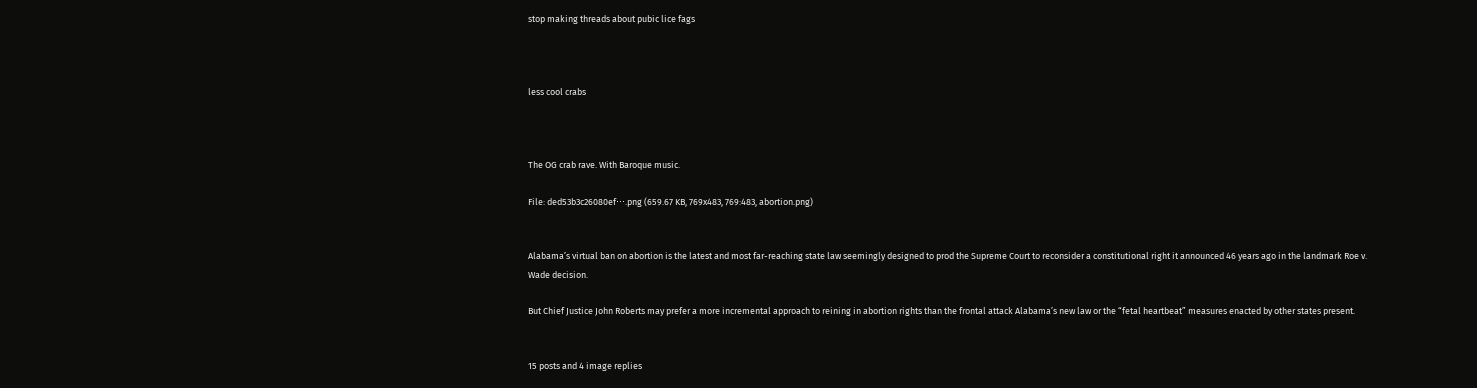stop making threads about pubic lice fags



less cool crabs



The OG crab rave. With Baroque music.

File: ded53b3c26080ef⋯.png (659.67 KB, 769x483, 769:483, abortion.png)


Alabama’s virtual ban on abortion is the latest and most far-reaching state law seemingly designed to prod the Supreme Court to reconsider a constitutional right it announced 46 years ago in the landmark Roe v. Wade decision.

But Chief Justice John Roberts may prefer a more incremental approach to reining in abortion rights than the frontal attack Alabama’s new law or the “fetal heartbeat” measures enacted by other states present.


15 posts and 4 image replies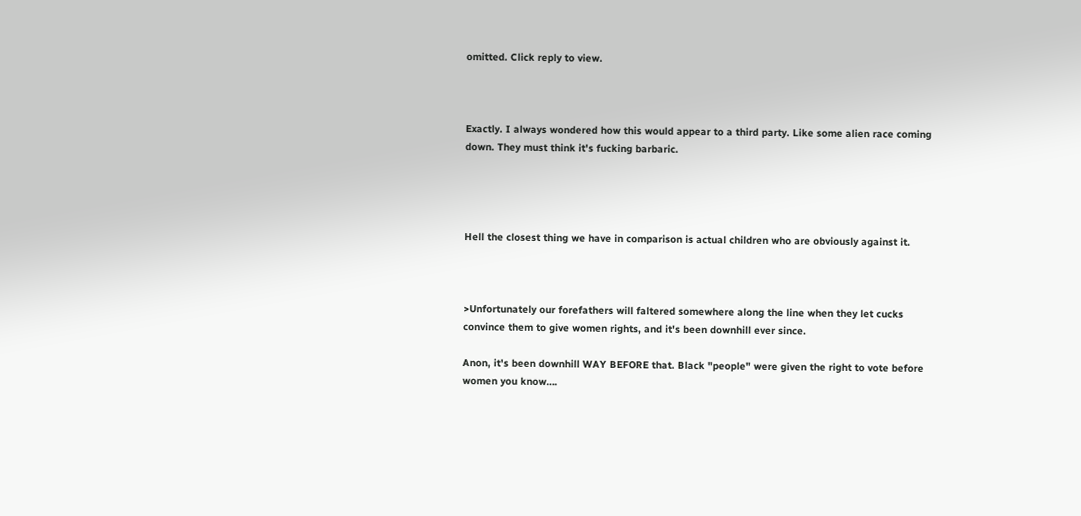omitted. Click reply to view.



Exactly. I always wondered how this would appear to a third party. Like some alien race coming down. They must think it's fucking barbaric.




Hell the closest thing we have in comparison is actual children who are obviously against it.



>Unfortunately our forefathers will faltered somewhere along the line when they let cucks convince them to give women rights, and it's been downhill ever since.

Anon, it's been downhill WAY BEFORE that. Black "people" were given the right to vote before women you know….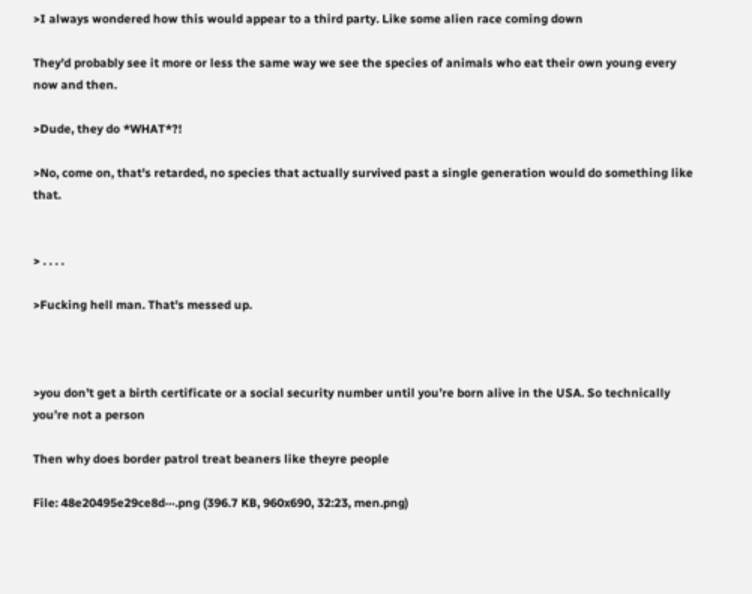>I always wondered how this would appear to a third party. Like some alien race coming down

They'd probably see it more or less the same way we see the species of animals who eat their own young every now and then.

>Dude, they do *WHAT*?!

>No, come on, that's retarded, no species that actually survived past a single generation would do something like that.


> . . . .

>Fucking hell man. That's messed up.



>you don’t get a birth certificate or a social security number until you’re born alive in the USA. So technically you’re not a person

Then why does border patrol treat beaners like theyre people

File: 48e20495e29ce8d⋯.png (396.7 KB, 960x690, 32:23, men.png)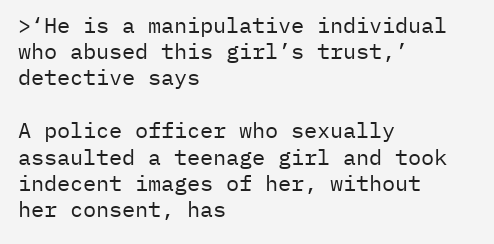>‘He is a manipulative individual who abused this girl’s trust,’ detective says

A police officer who sexually assaulted a teenage girl and took indecent images of her, without her consent, has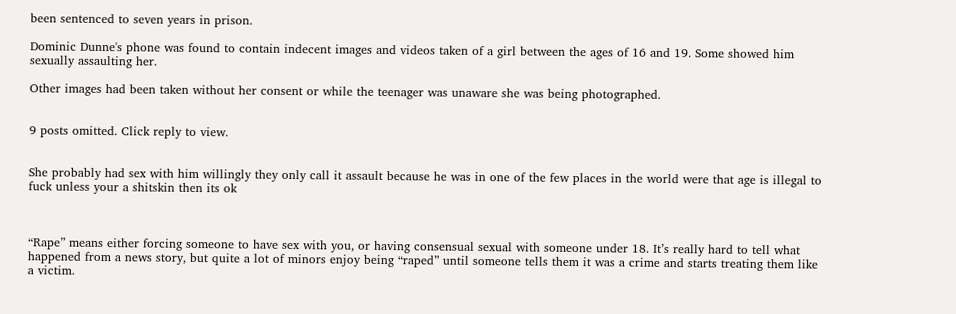been sentenced to seven years in prison.

Dominic Dunne's phone was found to contain indecent images and videos taken of a girl between the ages of 16 and 19. Some showed him sexually assaulting her.

Other images had been taken without her consent or while the teenager was unaware she was being photographed.


9 posts omitted. Click reply to view.


She probably had sex with him willingly they only call it assault because he was in one of the few places in the world were that age is illegal to fuck unless your a shitskin then its ok



“Rape” means either forcing someone to have sex with you, or having consensual sexual with someone under 18. It’s really hard to tell what happened from a news story, but quite a lot of minors enjoy being “raped” until someone tells them it was a crime and starts treating them like a victim.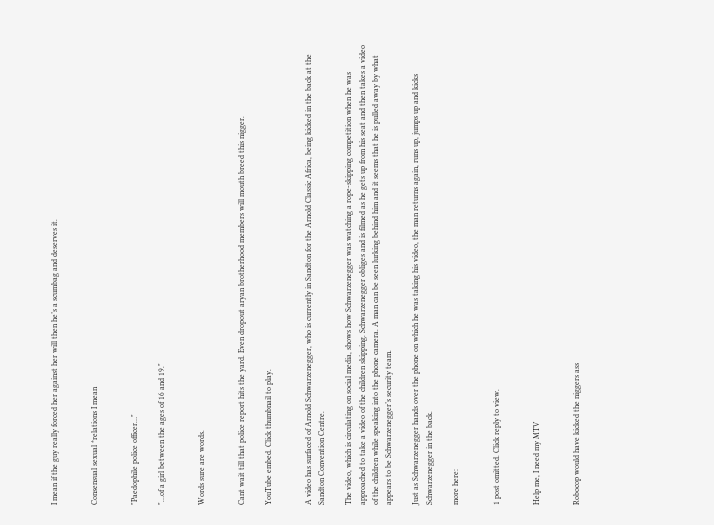I mean if the guy really forced her against her will then he’s a scumbag and deserves it.


Consensual sexual *relations I mean


"Paedophile police officer…"

"…of a girl between the ages of 16 and 19."


Words sure are words.


Cant wait till that police report hits the yard. Even dropout aryan brotherhood members will mouth breed this nigger.

YouTube embed. Click thumbnail to play.


A video has surfaced of Arnold Schwarzenegger, who is currently in Sandton for the Arnold Classic Africa, being kicked in the back at the Sandton Convention Centre.

The video, which is circulating on social media, shows how Schwarzenegger was watching a rope-skipping competition when he was approached to take a video of the children skipping. Schwarzenegger obliges and is filmed as he gets up from his seat and then takes a video of the children while speaking into the phone camera. A man can be seen lurking behind him and it seems that he is pulled away by what appears to be Schwarzenegger’s security team.

Just as Schwarzenegger hands over the phone on which he was taking his video, the man returns again, runs up, jumps up and kicks Schwarzenegger in the back.

more here:


1 post omitted. Click reply to view.


Help me, I need my MTV


Robocop would have kicked the niggers ass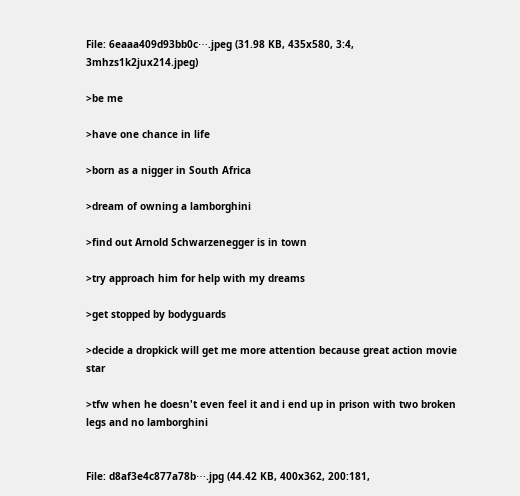File: 6eaaa409d93bb0c⋯.jpeg (31.98 KB, 435x580, 3:4, 3mhzs1k2jux214.jpeg)

>be me

>have one chance in life

>born as a nigger in South Africa

>dream of owning a lamborghini

>find out Arnold Schwarzenegger is in town

>try approach him for help with my dreams

>get stopped by bodyguards

>decide a dropkick will get me more attention because great action movie star

>tfw when he doesn't even feel it and i end up in prison with two broken legs and no lamborghini


File: d8af3e4c877a78b⋯.jpg (44.42 KB, 400x362, 200:181,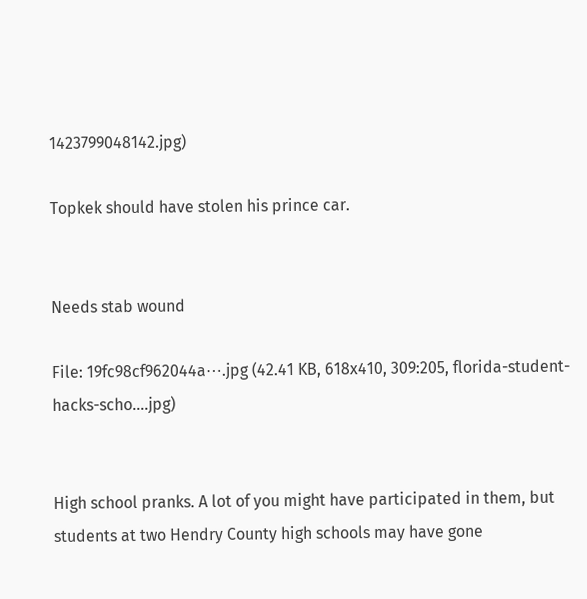1423799048142.jpg)

Topkek should have stolen his prince car.


Needs stab wound

File: 19fc98cf962044a⋯.jpg (42.41 KB, 618x410, 309:205, florida-student-hacks-scho….jpg)


High school pranks. A lot of you might have participated in them, but students at two Hendry County high schools may have gone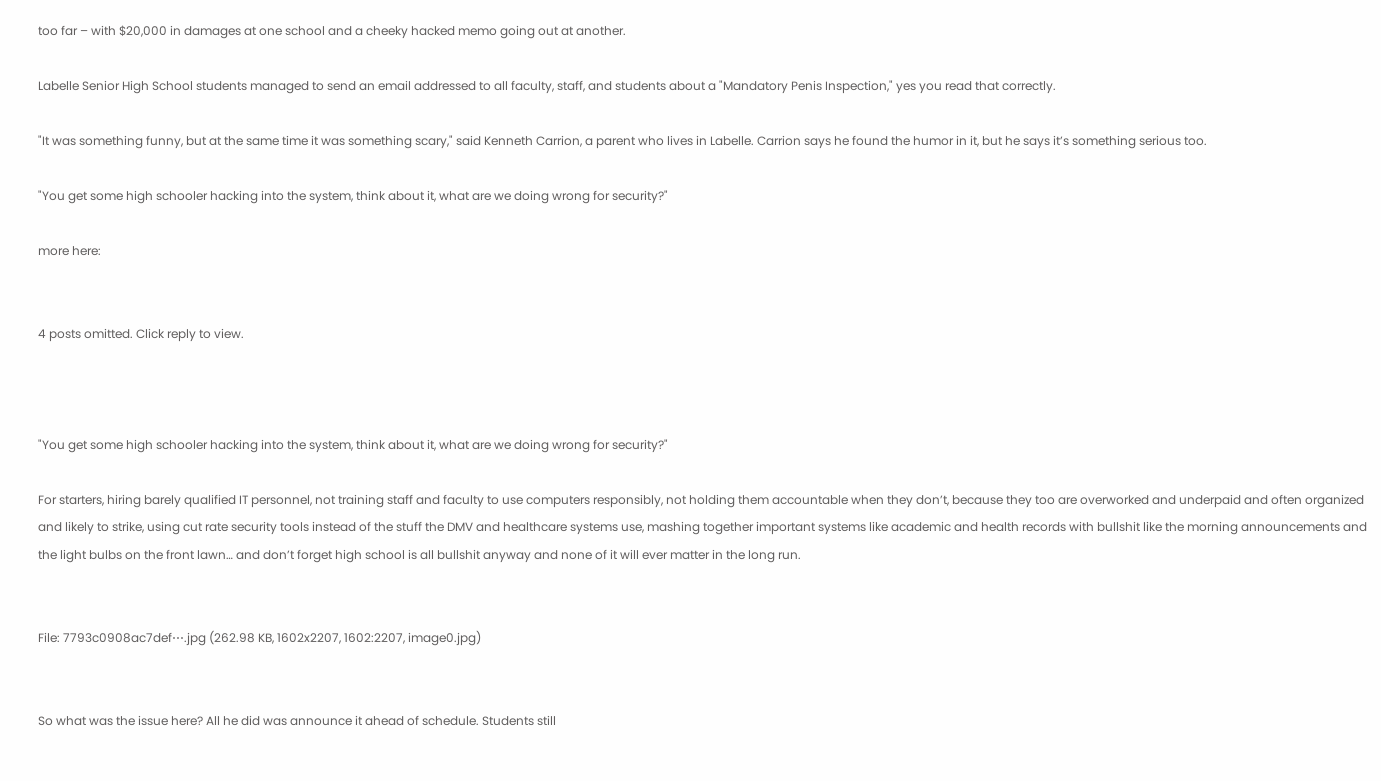too far – with $20,000 in damages at one school and a cheeky hacked memo going out at another.

Labelle Senior High School students managed to send an email addressed to all faculty, staff, and students about a "Mandatory Penis Inspection," yes you read that correctly.

"It was something funny, but at the same time it was something scary," said Kenneth Carrion, a parent who lives in Labelle. Carrion says he found the humor in it, but he says it’s something serious too.

"You get some high schooler hacking into the system, think about it, what are we doing wrong for security?"

more here:


4 posts omitted. Click reply to view.



"You get some high schooler hacking into the system, think about it, what are we doing wrong for security?"

For starters, hiring barely qualified IT personnel, not training staff and faculty to use computers responsibly, not holding them accountable when they don’t, because they too are overworked and underpaid and often organized and likely to strike, using cut rate security tools instead of the stuff the DMV and healthcare systems use, mashing together important systems like academic and health records with bullshit like the morning announcements and the light bulbs on the front lawn… and don’t forget high school is all bullshit anyway and none of it will ever matter in the long run.


File: 7793c0908ac7def⋯.jpg (262.98 KB, 1602x2207, 1602:2207, image0.jpg)


So what was the issue here? All he did was announce it ahead of schedule. Students still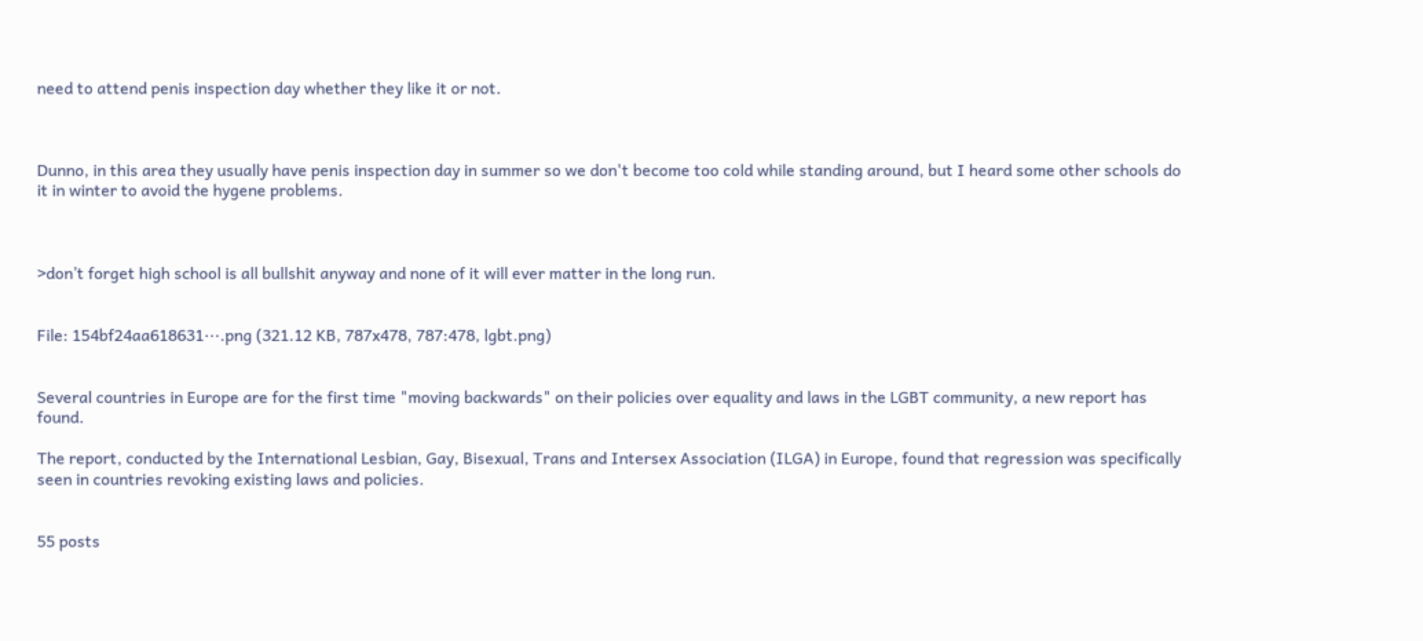need to attend penis inspection day whether they like it or not.



Dunno, in this area they usually have penis inspection day in summer so we don't become too cold while standing around, but I heard some other schools do it in winter to avoid the hygene problems.



>don’t forget high school is all bullshit anyway and none of it will ever matter in the long run.


File: 154bf24aa618631⋯.png (321.12 KB, 787x478, 787:478, lgbt.png)


Several countries in Europe are for the first time "moving backwards" on their policies over equality and laws in the LGBT community, a new report has found.

The report, conducted by the International Lesbian, Gay, Bisexual, Trans and Intersex Association (ILGA) in Europe, found that regression was specifically seen in countries revoking existing laws and policies.


55 posts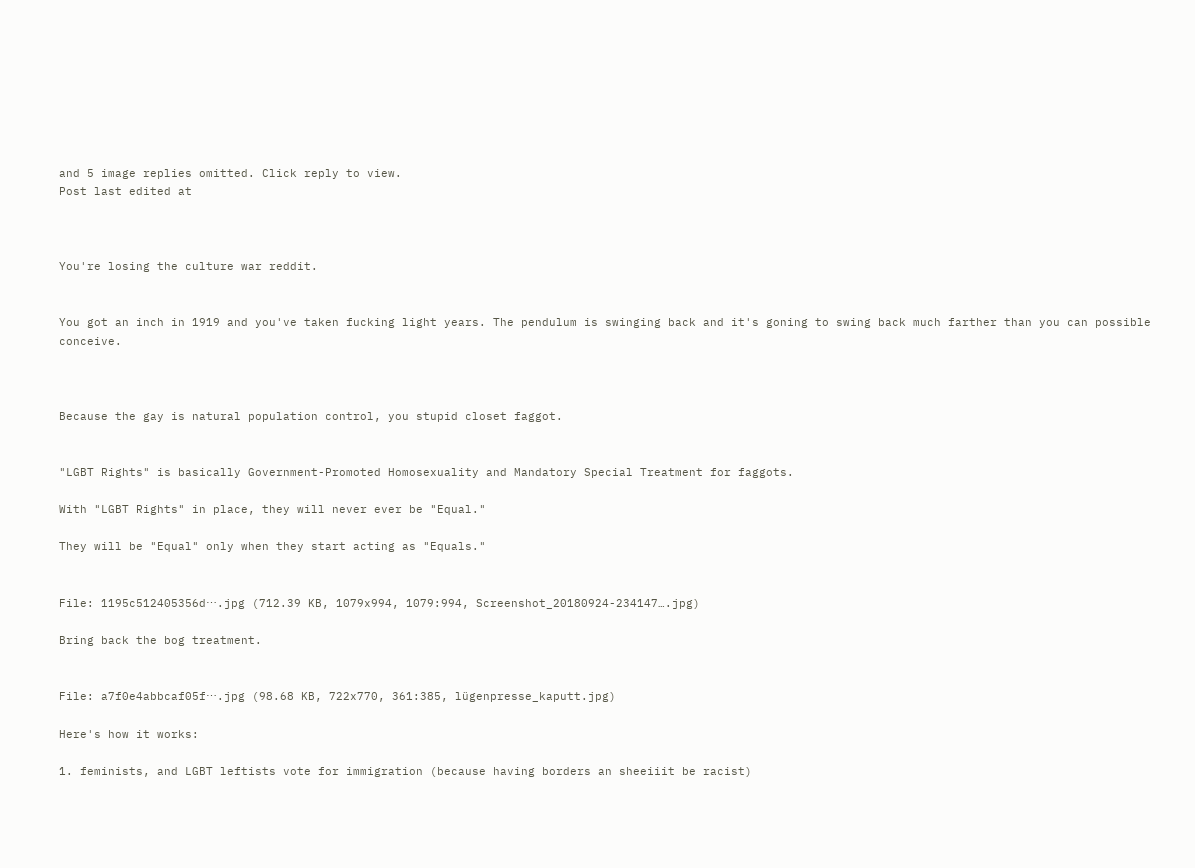and 5 image replies omitted. Click reply to view.
Post last edited at



You're losing the culture war reddit.


You got an inch in 1919 and you've taken fucking light years. The pendulum is swinging back and it's goning to swing back much farther than you can possible conceive.



Because the gay is natural population control, you stupid closet faggot.


"LGBT Rights" is basically Government-Promoted Homosexuality and Mandatory Special Treatment for faggots.

With "LGBT Rights" in place, they will never ever be "Equal."

They will be "Equal" only when they start acting as "Equals."


File: 1195c512405356d⋯.jpg (712.39 KB, 1079x994, 1079:994, Screenshot_20180924-234147….jpg)

Bring back the bog treatment.


File: a7f0e4abbcaf05f⋯.jpg (98.68 KB, 722x770, 361:385, lügenpresse_kaputt.jpg)

Here's how it works:

1. feminists, and LGBT leftists vote for immigration (because having borders an sheeiiit be racist)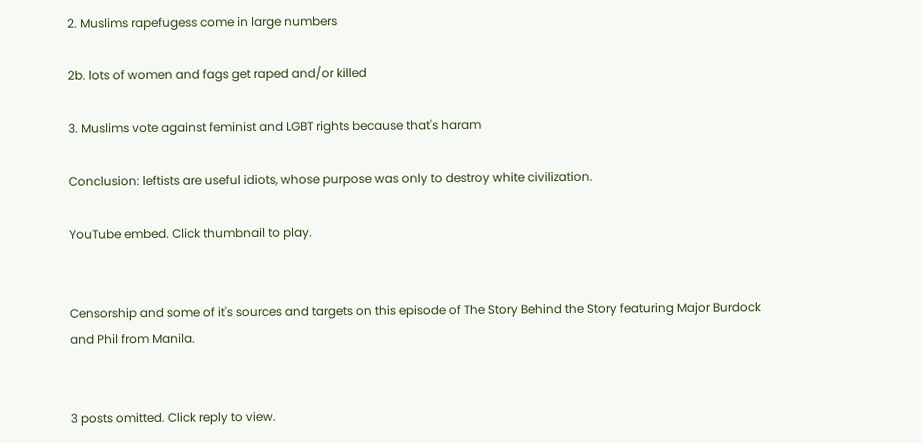2. Muslims rapefugess come in large numbers

2b. lots of women and fags get raped and/or killed

3. Muslims vote against feminist and LGBT rights because that's haram

Conclusion: leftists are useful idiots, whose purpose was only to destroy white civilization.

YouTube embed. Click thumbnail to play.


Censorship and some of it's sources and targets on this episode of The Story Behind the Story featuring Major Burdock and Phil from Manila.


3 posts omitted. Click reply to view.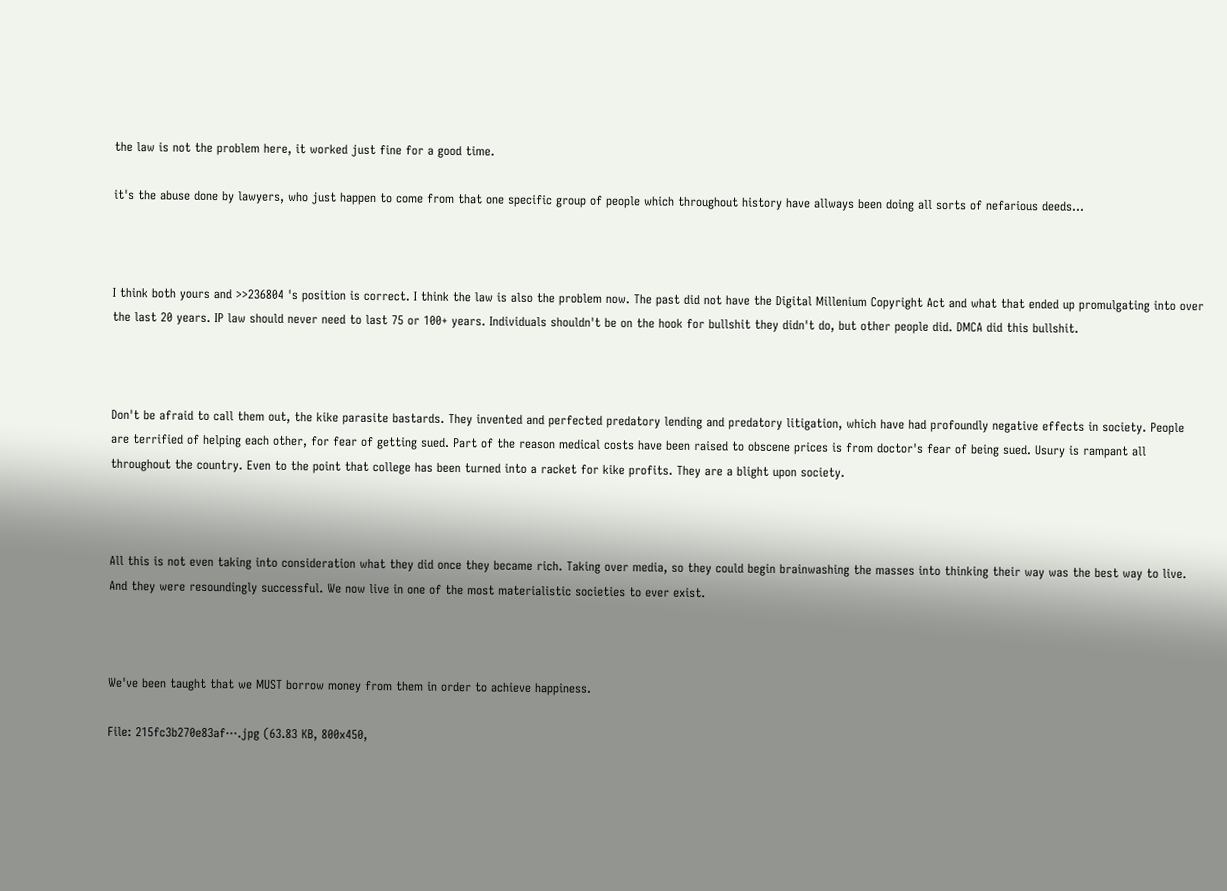the law is not the problem here, it worked just fine for a good time.

it's the abuse done by lawyers, who just happen to come from that one specific group of people which throughout history have allways been doing all sorts of nefarious deeds…



I think both yours and >>236804 's position is correct. I think the law is also the problem now. The past did not have the Digital Millenium Copyright Act and what that ended up promulgating into over the last 20 years. IP law should never need to last 75 or 100+ years. Individuals shouldn't be on the hook for bullshit they didn't do, but other people did. DMCA did this bullshit.



Don't be afraid to call them out, the kike parasite bastards. They invented and perfected predatory lending and predatory litigation, which have had profoundly negative effects in society. People are terrified of helping each other, for fear of getting sued. Part of the reason medical costs have been raised to obscene prices is from doctor's fear of being sued. Usury is rampant all throughout the country. Even to the point that college has been turned into a racket for kike profits. They are a blight upon society.



All this is not even taking into consideration what they did once they became rich. Taking over media, so they could begin brainwashing the masses into thinking their way was the best way to live. And they were resoundingly successful. We now live in one of the most materialistic societies to ever exist.



We've been taught that we MUST borrow money from them in order to achieve happiness.

File: 215fc3b270e83af⋯.jpg (63.83 KB, 800x450,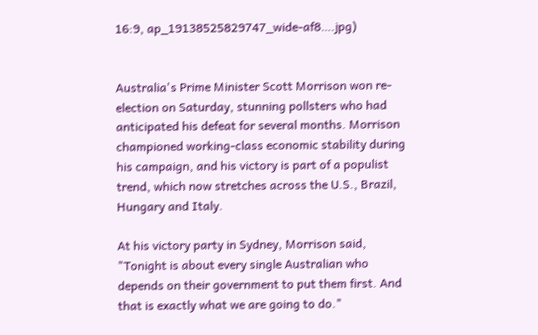16:9, ap_19138525829747_wide-af8….jpg)


Australia's Prime Minister Scott Morrison won re-election on Saturday, stunning pollsters who had anticipated his defeat for several months. Morrison championed working-class economic stability during his campaign, and his victory is part of a populist trend, which now stretches across the U.S., Brazil, Hungary and Italy.

At his victory party in Sydney, Morrison said, "Tonight is about every single Australian who depends on their government to put them first. And that is exactly what we are going to do."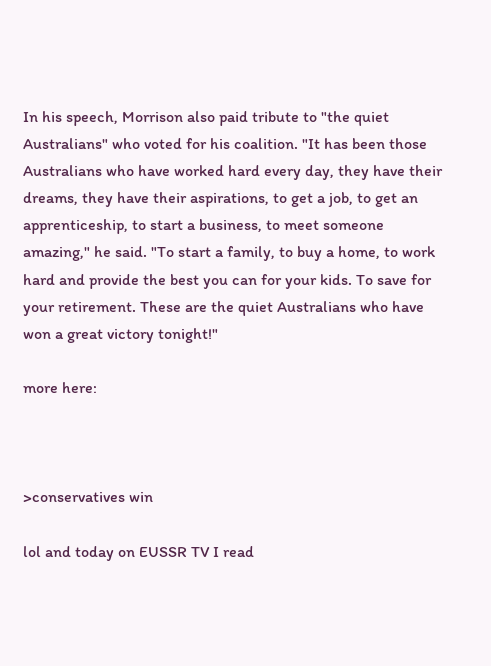In his speech, Morrison also paid tribute to "the quiet Australians" who voted for his coalition. "It has been those Australians who have worked hard every day, they have their dreams, they have their aspirations, to get a job, to get an apprenticeship, to start a business, to meet someone amazing," he said. "To start a family, to buy a home, to work hard and provide the best you can for your kids. To save for your retirement. These are the quiet Australians who have won a great victory tonight!"

more here:



>conservatives win

lol and today on EUSSR TV I read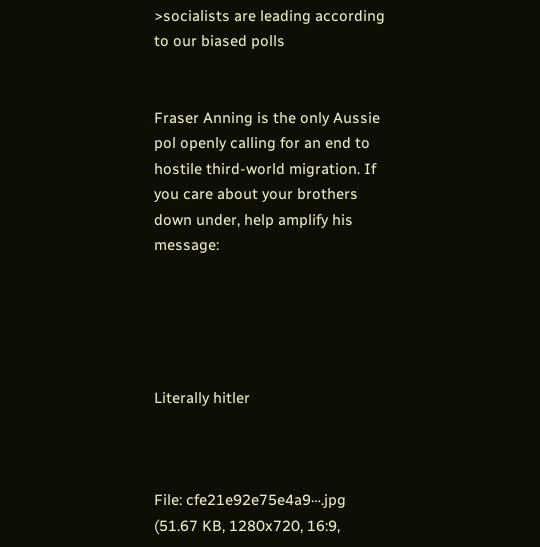>socialists are leading according to our biased polls


Fraser Anning is the only Aussie pol openly calling for an end to hostile third-world migration. If you care about your brothers down under, help amplify his message:





Literally hitler



File: cfe21e92e75e4a9⋯.jpg (51.67 KB, 1280x720, 16:9,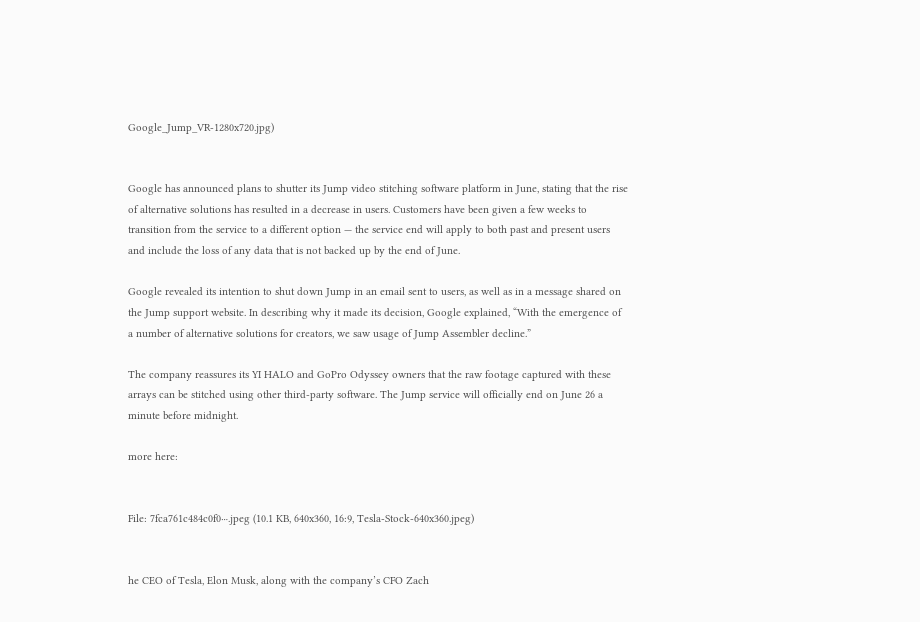Google_Jump_VR-1280x720.jpg)


Google has announced plans to shutter its Jump video stitching software platform in June, stating that the rise of alternative solutions has resulted in a decrease in users. Customers have been given a few weeks to transition from the service to a different option — the service end will apply to both past and present users and include the loss of any data that is not backed up by the end of June.

Google revealed its intention to shut down Jump in an email sent to users, as well as in a message shared on the Jump support website. In describing why it made its decision, Google explained, “With the emergence of a number of alternative solutions for creators, we saw usage of Jump Assembler decline.”

The company reassures its YI HALO and GoPro Odyssey owners that the raw footage captured with these arrays can be stitched using other third-party software. The Jump service will officially end on June 26 a minute before midnight.

more here:


File: 7fca761c484c0f0⋯.jpeg (10.1 KB, 640x360, 16:9, Tesla-Stock-640x360.jpeg)


he CEO of Tesla, Elon Musk, along with the company’s CFO Zach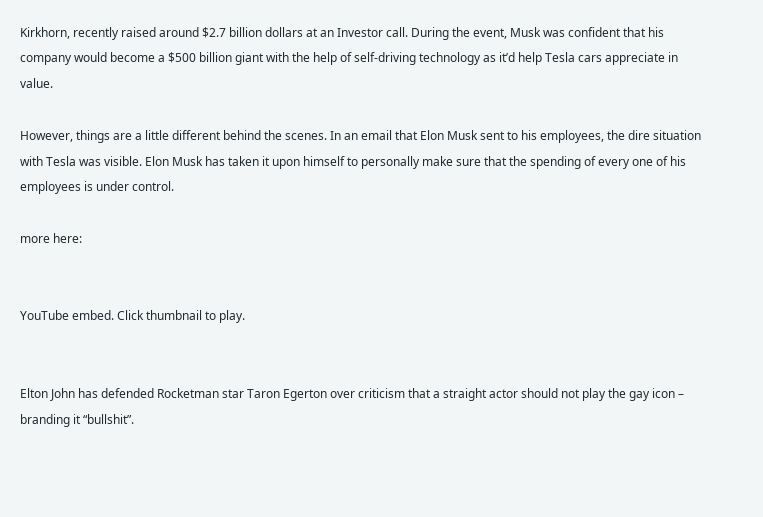Kirkhorn, recently raised around $2.7 billion dollars at an Investor call. During the event, Musk was confident that his company would become a $500 billion giant with the help of self-driving technology as it’d help Tesla cars appreciate in value.

However, things are a little different behind the scenes. In an email that Elon Musk sent to his employees, the dire situation with Tesla was visible. Elon Musk has taken it upon himself to personally make sure that the spending of every one of his employees is under control.

more here:


YouTube embed. Click thumbnail to play.


Elton John has defended Rocketman star Taron Egerton over criticism that a straight actor should not play the gay icon – branding it “bullshit”.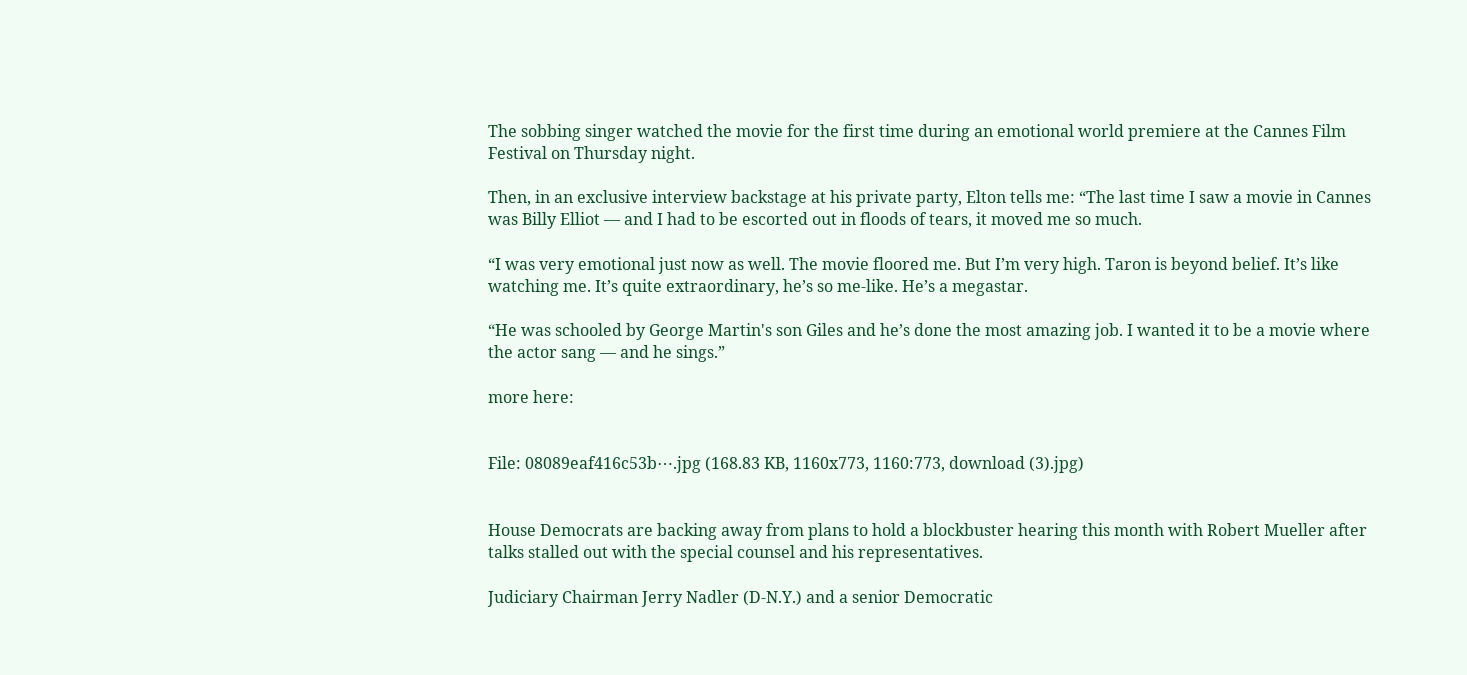The sobbing singer watched the movie for the first time during an emotional world premiere at the Cannes Film Festival on Thursday night.

Then, in an exclusive interview backstage at his private party, Elton tells me: “The last time I saw a movie in Cannes was Billy Elliot — and I had to be escorted out in floods of tears, it moved me so much.

“I was very emotional just now as well. The movie floored me. But I’m very high. Taron is beyond belief. It’s like watching me. It’s quite extraordinary, he’s so me-like. He’s a megastar.

“He was schooled by George Martin's son Giles and he’s done the most amazing job. I wanted it to be a movie where the actor sang — and he sings.”

more here:


File: 08089eaf416c53b⋯.jpg (168.83 KB, 1160x773, 1160:773, download (3).jpg)


House Democrats are backing away from plans to hold a blockbuster hearing this month with Robert Mueller after talks stalled out with the special counsel and his representatives.

Judiciary Chairman Jerry Nadler (D-N.Y.) and a senior Democratic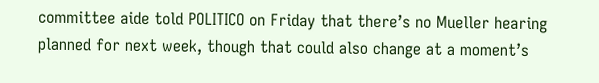committee aide told POLITICO on Friday that there’s no Mueller hearing planned for next week, though that could also change at a moment’s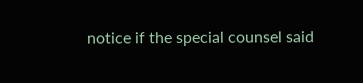notice if the special counsel said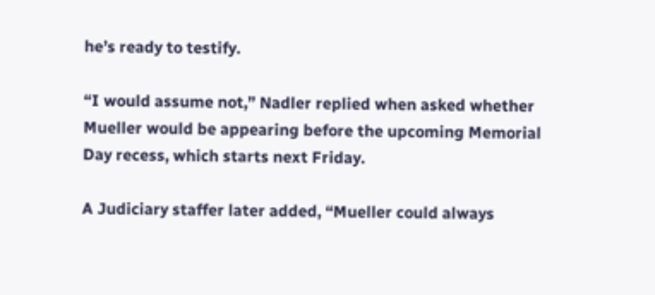he’s ready to testify.

“I would assume not,” Nadler replied when asked whether Mueller would be appearing before the upcoming Memorial Day recess, which starts next Friday.

A Judiciary staffer later added, “Mueller could always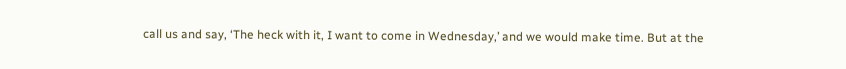call us and say, ‘The heck with it, I want to come in Wednesday,’ and we would make time. But at the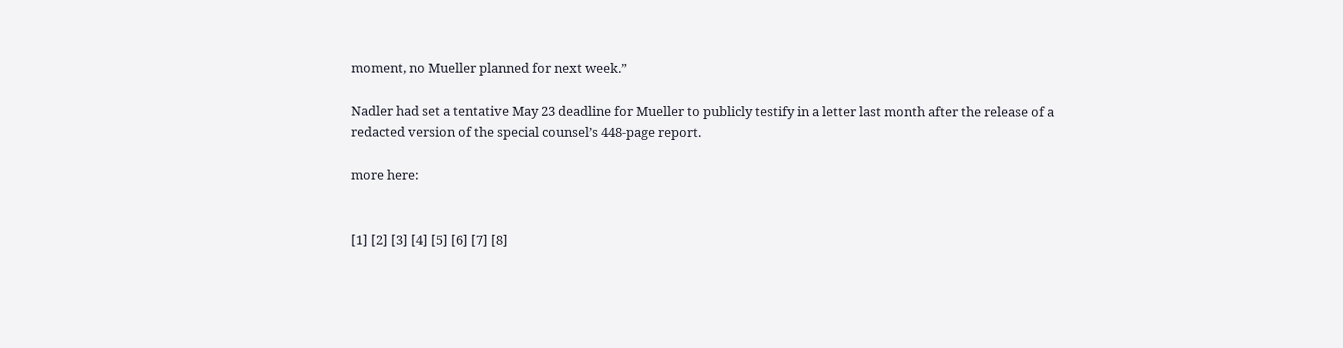moment, no Mueller planned for next week.”

Nadler had set a tentative May 23 deadline for Mueller to publicly testify in a letter last month after the release of a redacted version of the special counsel’s 448-page report.

more here:


[1] [2] [3] [4] [5] [6] [7] [8]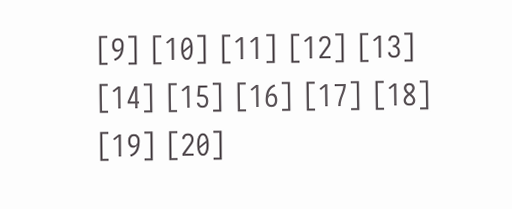[9] [10] [11] [12] [13] [14] [15] [16] [17] [18] [19] [20]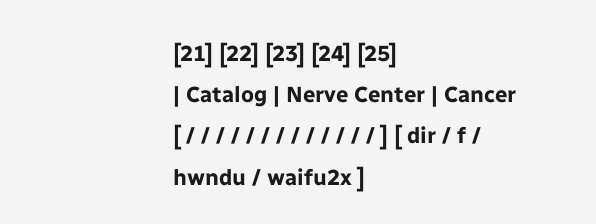[21] [22] [23] [24] [25]
| Catalog | Nerve Center | Cancer
[ / / / / / / / / / / / / / ] [ dir / f / hwndu / waifu2x ]